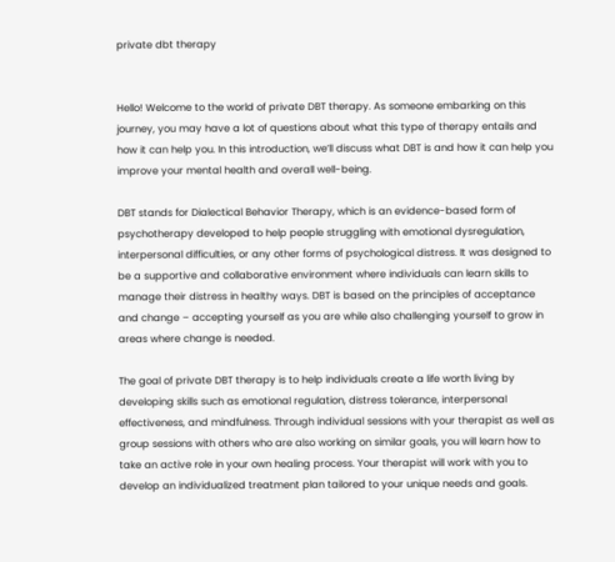private dbt therapy


Hello! Welcome to the world of private DBT therapy. As someone embarking on this journey, you may have a lot of questions about what this type of therapy entails and how it can help you. In this introduction, we’ll discuss what DBT is and how it can help you improve your mental health and overall well-being.

DBT stands for Dialectical Behavior Therapy, which is an evidence-based form of psychotherapy developed to help people struggling with emotional dysregulation, interpersonal difficulties, or any other forms of psychological distress. It was designed to be a supportive and collaborative environment where individuals can learn skills to manage their distress in healthy ways. DBT is based on the principles of acceptance and change – accepting yourself as you are while also challenging yourself to grow in areas where change is needed.

The goal of private DBT therapy is to help individuals create a life worth living by developing skills such as emotional regulation, distress tolerance, interpersonal effectiveness, and mindfulness. Through individual sessions with your therapist as well as group sessions with others who are also working on similar goals, you will learn how to take an active role in your own healing process. Your therapist will work with you to develop an individualized treatment plan tailored to your unique needs and goals.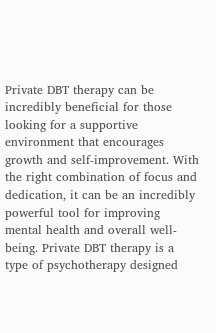Private DBT therapy can be incredibly beneficial for those looking for a supportive environment that encourages growth and self-improvement. With the right combination of focus and dedication, it can be an incredibly powerful tool for improving mental health and overall well-being. Private DBT therapy is a type of psychotherapy designed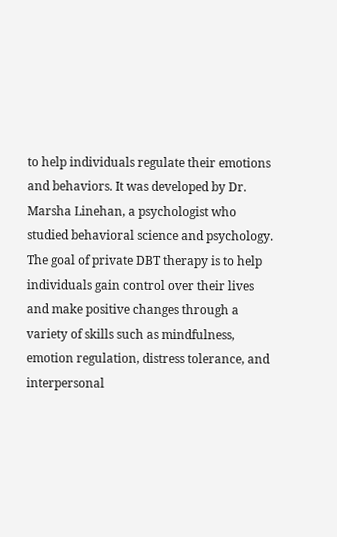to help individuals regulate their emotions and behaviors. It was developed by Dr. Marsha Linehan, a psychologist who studied behavioral science and psychology. The goal of private DBT therapy is to help individuals gain control over their lives and make positive changes through a variety of skills such as mindfulness, emotion regulation, distress tolerance, and interpersonal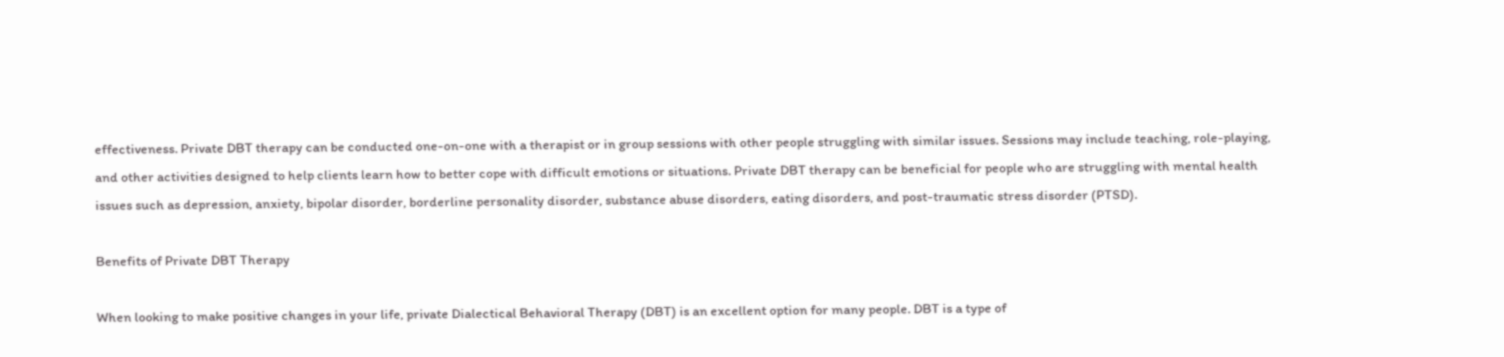effectiveness. Private DBT therapy can be conducted one-on-one with a therapist or in group sessions with other people struggling with similar issues. Sessions may include teaching, role-playing, and other activities designed to help clients learn how to better cope with difficult emotions or situations. Private DBT therapy can be beneficial for people who are struggling with mental health issues such as depression, anxiety, bipolar disorder, borderline personality disorder, substance abuse disorders, eating disorders, and post-traumatic stress disorder (PTSD).

Benefits of Private DBT Therapy

When looking to make positive changes in your life, private Dialectical Behavioral Therapy (DBT) is an excellent option for many people. DBT is a type of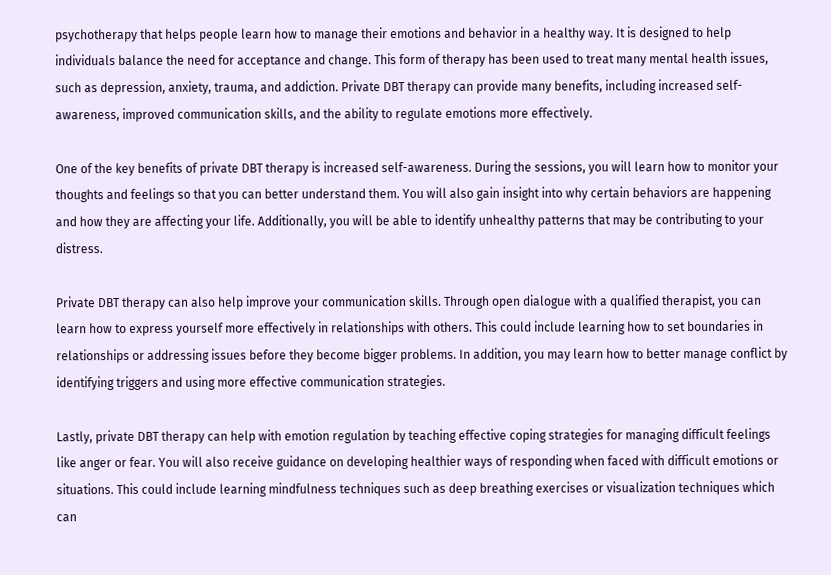psychotherapy that helps people learn how to manage their emotions and behavior in a healthy way. It is designed to help individuals balance the need for acceptance and change. This form of therapy has been used to treat many mental health issues, such as depression, anxiety, trauma, and addiction. Private DBT therapy can provide many benefits, including increased self-awareness, improved communication skills, and the ability to regulate emotions more effectively.

One of the key benefits of private DBT therapy is increased self-awareness. During the sessions, you will learn how to monitor your thoughts and feelings so that you can better understand them. You will also gain insight into why certain behaviors are happening and how they are affecting your life. Additionally, you will be able to identify unhealthy patterns that may be contributing to your distress.

Private DBT therapy can also help improve your communication skills. Through open dialogue with a qualified therapist, you can learn how to express yourself more effectively in relationships with others. This could include learning how to set boundaries in relationships or addressing issues before they become bigger problems. In addition, you may learn how to better manage conflict by identifying triggers and using more effective communication strategies.

Lastly, private DBT therapy can help with emotion regulation by teaching effective coping strategies for managing difficult feelings like anger or fear. You will also receive guidance on developing healthier ways of responding when faced with difficult emotions or situations. This could include learning mindfulness techniques such as deep breathing exercises or visualization techniques which can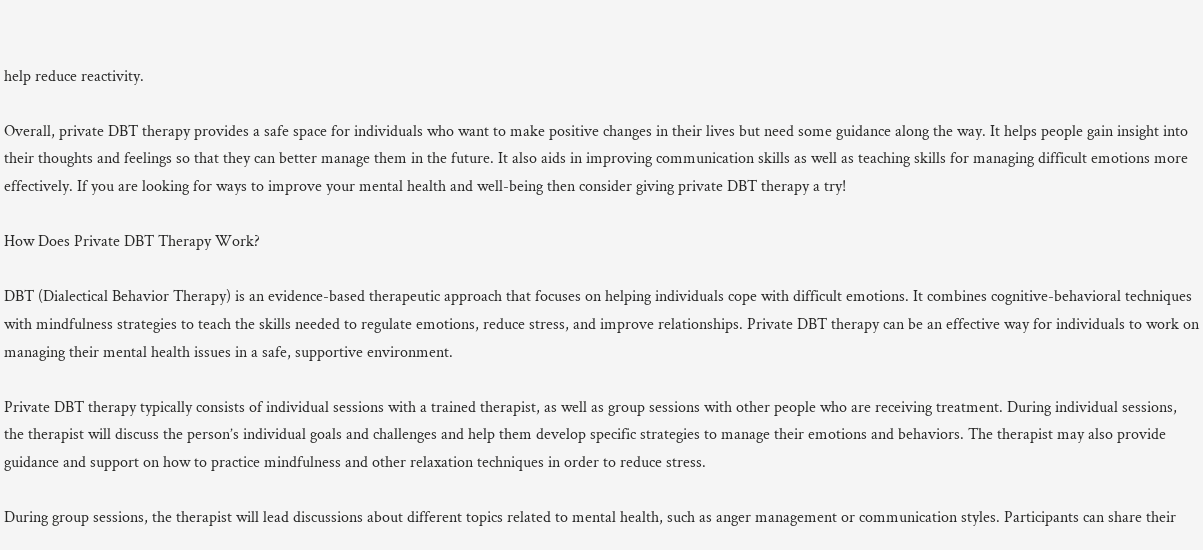help reduce reactivity.

Overall, private DBT therapy provides a safe space for individuals who want to make positive changes in their lives but need some guidance along the way. It helps people gain insight into their thoughts and feelings so that they can better manage them in the future. It also aids in improving communication skills as well as teaching skills for managing difficult emotions more effectively. If you are looking for ways to improve your mental health and well-being then consider giving private DBT therapy a try!

How Does Private DBT Therapy Work?

DBT (Dialectical Behavior Therapy) is an evidence-based therapeutic approach that focuses on helping individuals cope with difficult emotions. It combines cognitive-behavioral techniques with mindfulness strategies to teach the skills needed to regulate emotions, reduce stress, and improve relationships. Private DBT therapy can be an effective way for individuals to work on managing their mental health issues in a safe, supportive environment.

Private DBT therapy typically consists of individual sessions with a trained therapist, as well as group sessions with other people who are receiving treatment. During individual sessions, the therapist will discuss the person’s individual goals and challenges and help them develop specific strategies to manage their emotions and behaviors. The therapist may also provide guidance and support on how to practice mindfulness and other relaxation techniques in order to reduce stress.

During group sessions, the therapist will lead discussions about different topics related to mental health, such as anger management or communication styles. Participants can share their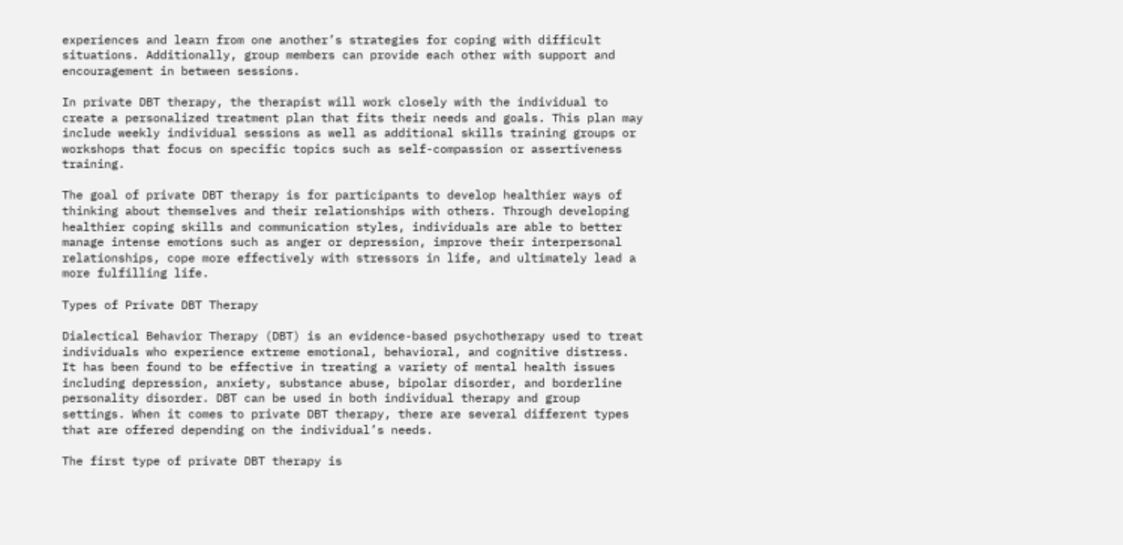experiences and learn from one another’s strategies for coping with difficult situations. Additionally, group members can provide each other with support and encouragement in between sessions.

In private DBT therapy, the therapist will work closely with the individual to create a personalized treatment plan that fits their needs and goals. This plan may include weekly individual sessions as well as additional skills training groups or workshops that focus on specific topics such as self-compassion or assertiveness training.

The goal of private DBT therapy is for participants to develop healthier ways of thinking about themselves and their relationships with others. Through developing healthier coping skills and communication styles, individuals are able to better manage intense emotions such as anger or depression, improve their interpersonal relationships, cope more effectively with stressors in life, and ultimately lead a more fulfilling life.

Types of Private DBT Therapy

Dialectical Behavior Therapy (DBT) is an evidence-based psychotherapy used to treat individuals who experience extreme emotional, behavioral, and cognitive distress. It has been found to be effective in treating a variety of mental health issues including depression, anxiety, substance abuse, bipolar disorder, and borderline personality disorder. DBT can be used in both individual therapy and group settings. When it comes to private DBT therapy, there are several different types that are offered depending on the individual’s needs.

The first type of private DBT therapy is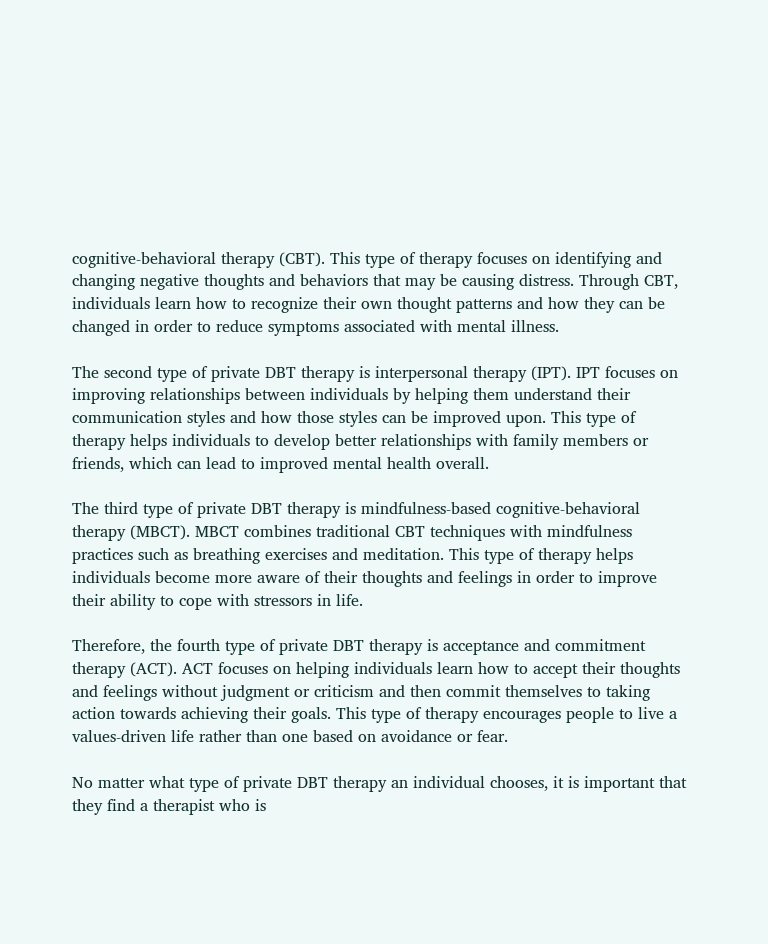cognitive-behavioral therapy (CBT). This type of therapy focuses on identifying and changing negative thoughts and behaviors that may be causing distress. Through CBT, individuals learn how to recognize their own thought patterns and how they can be changed in order to reduce symptoms associated with mental illness.

The second type of private DBT therapy is interpersonal therapy (IPT). IPT focuses on improving relationships between individuals by helping them understand their communication styles and how those styles can be improved upon. This type of therapy helps individuals to develop better relationships with family members or friends, which can lead to improved mental health overall.

The third type of private DBT therapy is mindfulness-based cognitive-behavioral therapy (MBCT). MBCT combines traditional CBT techniques with mindfulness practices such as breathing exercises and meditation. This type of therapy helps individuals become more aware of their thoughts and feelings in order to improve their ability to cope with stressors in life.

Therefore, the fourth type of private DBT therapy is acceptance and commitment therapy (ACT). ACT focuses on helping individuals learn how to accept their thoughts and feelings without judgment or criticism and then commit themselves to taking action towards achieving their goals. This type of therapy encourages people to live a values-driven life rather than one based on avoidance or fear.

No matter what type of private DBT therapy an individual chooses, it is important that they find a therapist who is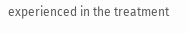experienced in the treatment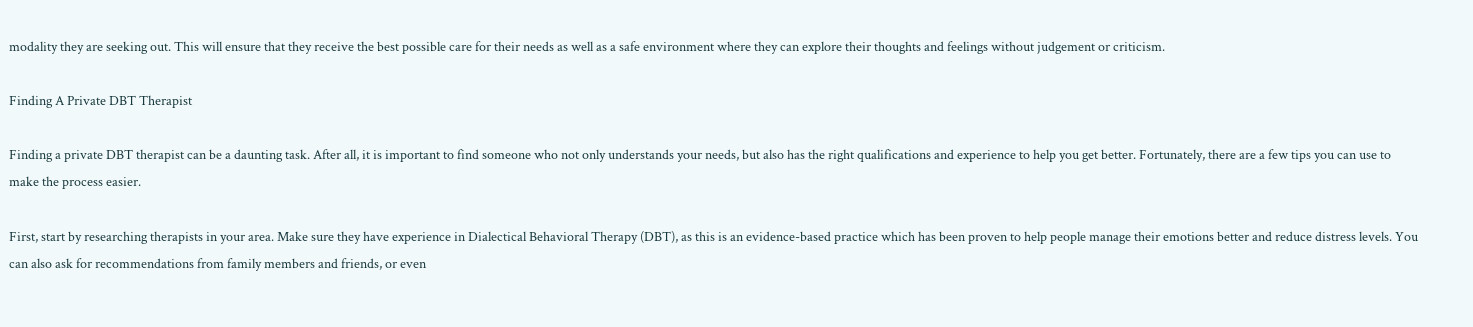modality they are seeking out. This will ensure that they receive the best possible care for their needs as well as a safe environment where they can explore their thoughts and feelings without judgement or criticism.

Finding A Private DBT Therapist

Finding a private DBT therapist can be a daunting task. After all, it is important to find someone who not only understands your needs, but also has the right qualifications and experience to help you get better. Fortunately, there are a few tips you can use to make the process easier.

First, start by researching therapists in your area. Make sure they have experience in Dialectical Behavioral Therapy (DBT), as this is an evidence-based practice which has been proven to help people manage their emotions better and reduce distress levels. You can also ask for recommendations from family members and friends, or even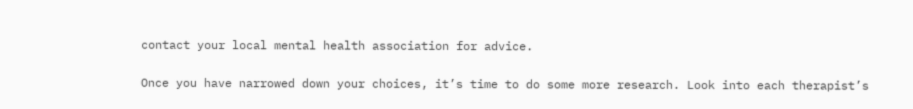contact your local mental health association for advice.

Once you have narrowed down your choices, it’s time to do some more research. Look into each therapist’s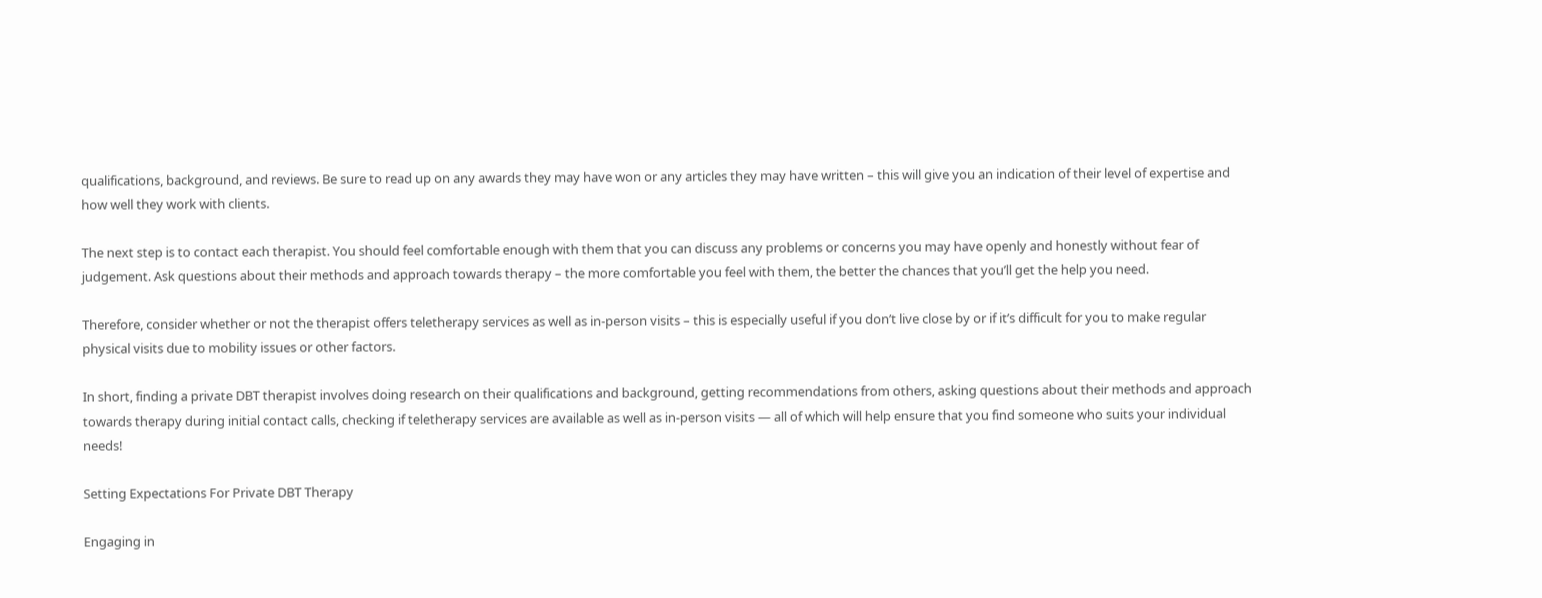qualifications, background, and reviews. Be sure to read up on any awards they may have won or any articles they may have written – this will give you an indication of their level of expertise and how well they work with clients.

The next step is to contact each therapist. You should feel comfortable enough with them that you can discuss any problems or concerns you may have openly and honestly without fear of judgement. Ask questions about their methods and approach towards therapy – the more comfortable you feel with them, the better the chances that you’ll get the help you need.

Therefore, consider whether or not the therapist offers teletherapy services as well as in-person visits – this is especially useful if you don’t live close by or if it’s difficult for you to make regular physical visits due to mobility issues or other factors.

In short, finding a private DBT therapist involves doing research on their qualifications and background, getting recommendations from others, asking questions about their methods and approach towards therapy during initial contact calls, checking if teletherapy services are available as well as in-person visits — all of which will help ensure that you find someone who suits your individual needs!

Setting Expectations For Private DBT Therapy

Engaging in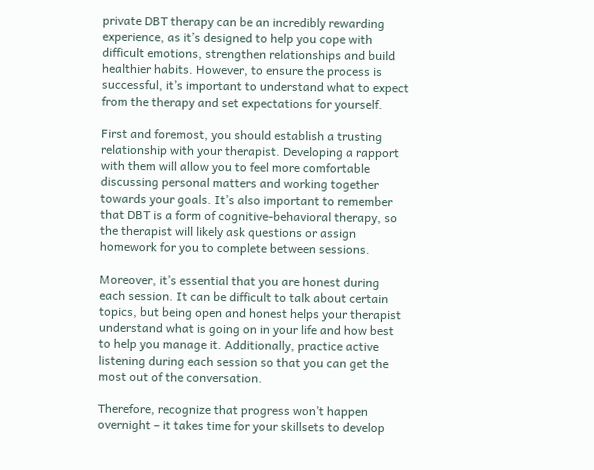private DBT therapy can be an incredibly rewarding experience, as it’s designed to help you cope with difficult emotions, strengthen relationships and build healthier habits. However, to ensure the process is successful, it’s important to understand what to expect from the therapy and set expectations for yourself.

First and foremost, you should establish a trusting relationship with your therapist. Developing a rapport with them will allow you to feel more comfortable discussing personal matters and working together towards your goals. It’s also important to remember that DBT is a form of cognitive-behavioral therapy, so the therapist will likely ask questions or assign homework for you to complete between sessions.

Moreover, it’s essential that you are honest during each session. It can be difficult to talk about certain topics, but being open and honest helps your therapist understand what is going on in your life and how best to help you manage it. Additionally, practice active listening during each session so that you can get the most out of the conversation.

Therefore, recognize that progress won’t happen overnight – it takes time for your skillsets to develop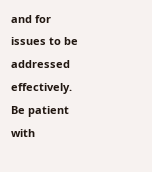and for issues to be addressed effectively. Be patient with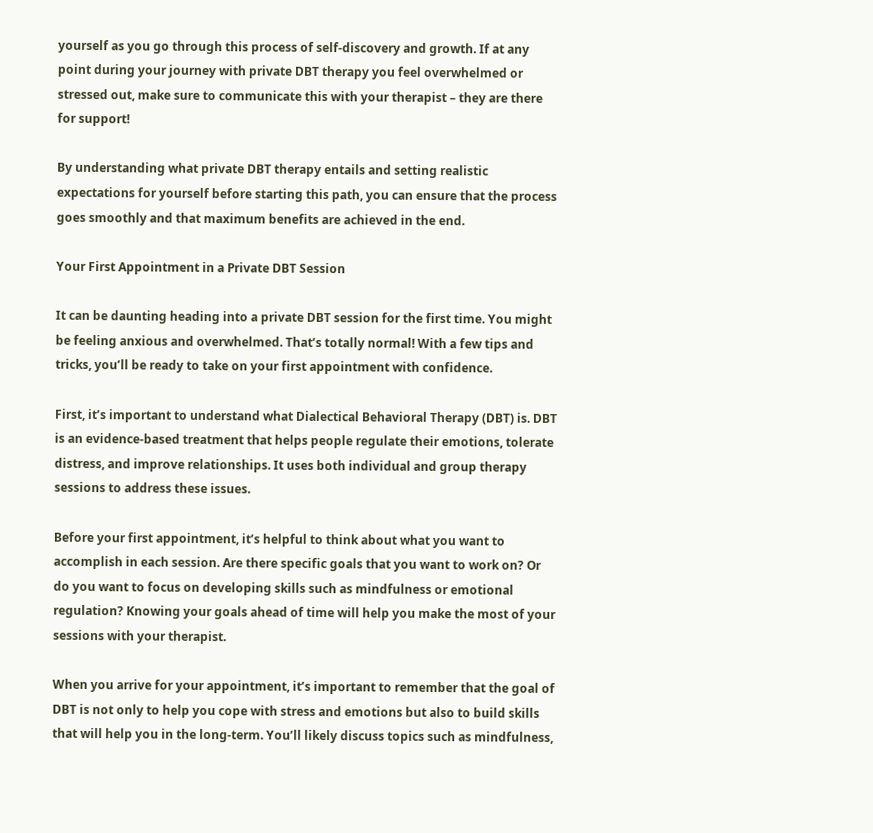yourself as you go through this process of self-discovery and growth. If at any point during your journey with private DBT therapy you feel overwhelmed or stressed out, make sure to communicate this with your therapist – they are there for support!

By understanding what private DBT therapy entails and setting realistic expectations for yourself before starting this path, you can ensure that the process goes smoothly and that maximum benefits are achieved in the end.

Your First Appointment in a Private DBT Session

It can be daunting heading into a private DBT session for the first time. You might be feeling anxious and overwhelmed. That’s totally normal! With a few tips and tricks, you’ll be ready to take on your first appointment with confidence.

First, it’s important to understand what Dialectical Behavioral Therapy (DBT) is. DBT is an evidence-based treatment that helps people regulate their emotions, tolerate distress, and improve relationships. It uses both individual and group therapy sessions to address these issues.

Before your first appointment, it’s helpful to think about what you want to accomplish in each session. Are there specific goals that you want to work on? Or do you want to focus on developing skills such as mindfulness or emotional regulation? Knowing your goals ahead of time will help you make the most of your sessions with your therapist.

When you arrive for your appointment, it’s important to remember that the goal of DBT is not only to help you cope with stress and emotions but also to build skills that will help you in the long-term. You’ll likely discuss topics such as mindfulness,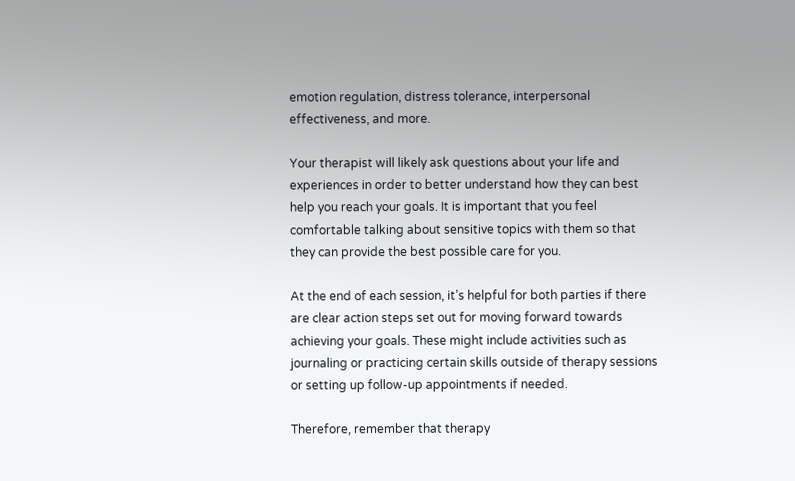emotion regulation, distress tolerance, interpersonal effectiveness, and more.

Your therapist will likely ask questions about your life and experiences in order to better understand how they can best help you reach your goals. It is important that you feel comfortable talking about sensitive topics with them so that they can provide the best possible care for you.

At the end of each session, it’s helpful for both parties if there are clear action steps set out for moving forward towards achieving your goals. These might include activities such as journaling or practicing certain skills outside of therapy sessions or setting up follow-up appointments if needed.

Therefore, remember that therapy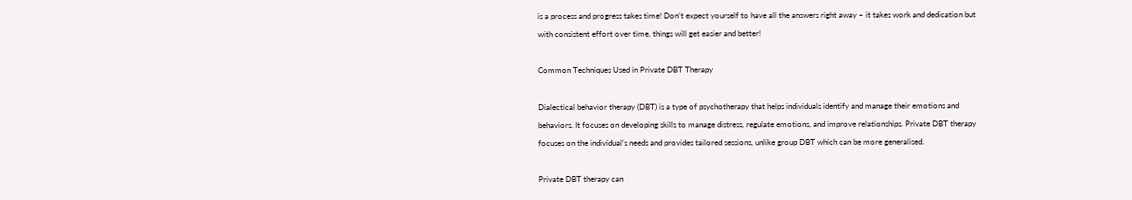is a process and progress takes time! Don’t expect yourself to have all the answers right away – it takes work and dedication but with consistent effort over time, things will get easier and better!

Common Techniques Used in Private DBT Therapy

Dialectical behavior therapy (DBT) is a type of psychotherapy that helps individuals identify and manage their emotions and behaviors. It focuses on developing skills to manage distress, regulate emotions, and improve relationships. Private DBT therapy focuses on the individual’s needs and provides tailored sessions, unlike group DBT which can be more generalised.

Private DBT therapy can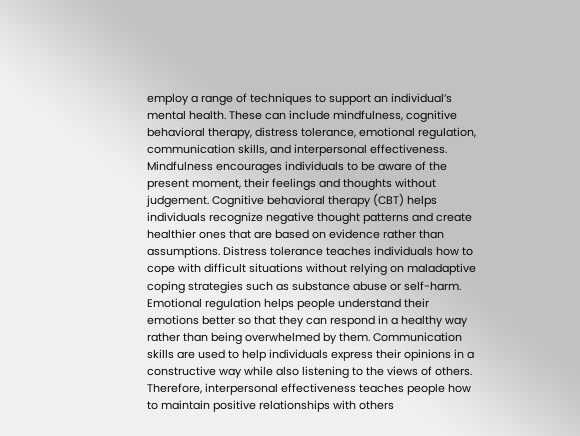employ a range of techniques to support an individual’s mental health. These can include mindfulness, cognitive behavioral therapy, distress tolerance, emotional regulation, communication skills, and interpersonal effectiveness. Mindfulness encourages individuals to be aware of the present moment, their feelings and thoughts without judgement. Cognitive behavioral therapy (CBT) helps individuals recognize negative thought patterns and create healthier ones that are based on evidence rather than assumptions. Distress tolerance teaches individuals how to cope with difficult situations without relying on maladaptive coping strategies such as substance abuse or self-harm. Emotional regulation helps people understand their emotions better so that they can respond in a healthy way rather than being overwhelmed by them. Communication skills are used to help individuals express their opinions in a constructive way while also listening to the views of others. Therefore, interpersonal effectiveness teaches people how to maintain positive relationships with others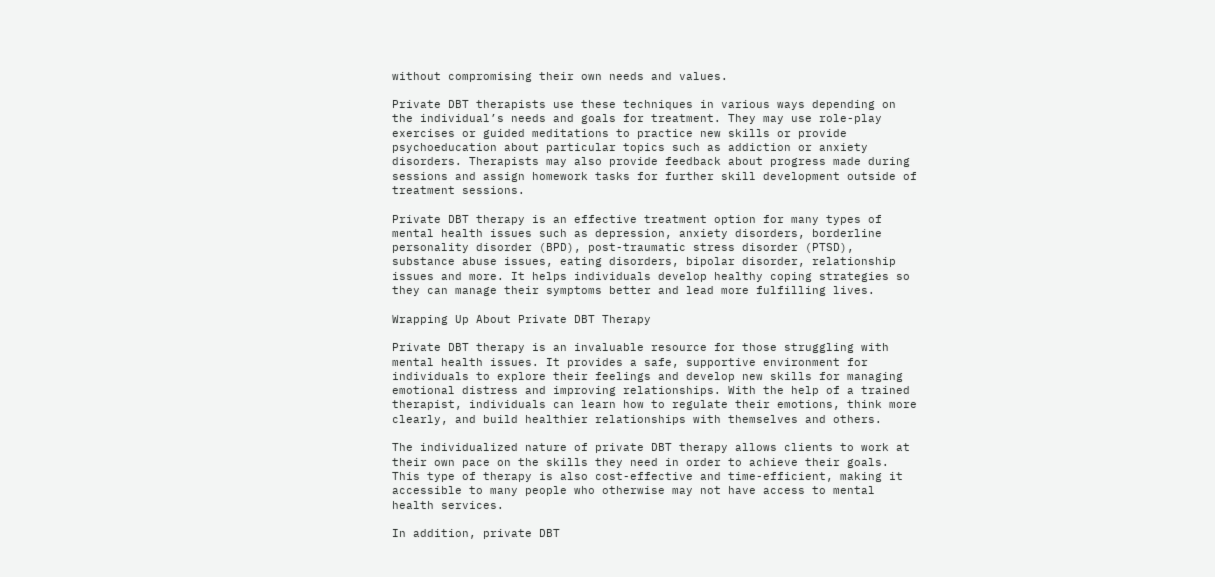without compromising their own needs and values.

Private DBT therapists use these techniques in various ways depending on the individual’s needs and goals for treatment. They may use role-play exercises or guided meditations to practice new skills or provide psychoeducation about particular topics such as addiction or anxiety disorders. Therapists may also provide feedback about progress made during sessions and assign homework tasks for further skill development outside of treatment sessions.

Private DBT therapy is an effective treatment option for many types of mental health issues such as depression, anxiety disorders, borderline personality disorder (BPD), post-traumatic stress disorder (PTSD), substance abuse issues, eating disorders, bipolar disorder, relationship issues and more. It helps individuals develop healthy coping strategies so they can manage their symptoms better and lead more fulfilling lives.

Wrapping Up About Private DBT Therapy

Private DBT therapy is an invaluable resource for those struggling with mental health issues. It provides a safe, supportive environment for individuals to explore their feelings and develop new skills for managing emotional distress and improving relationships. With the help of a trained therapist, individuals can learn how to regulate their emotions, think more clearly, and build healthier relationships with themselves and others.

The individualized nature of private DBT therapy allows clients to work at their own pace on the skills they need in order to achieve their goals. This type of therapy is also cost-effective and time-efficient, making it accessible to many people who otherwise may not have access to mental health services.

In addition, private DBT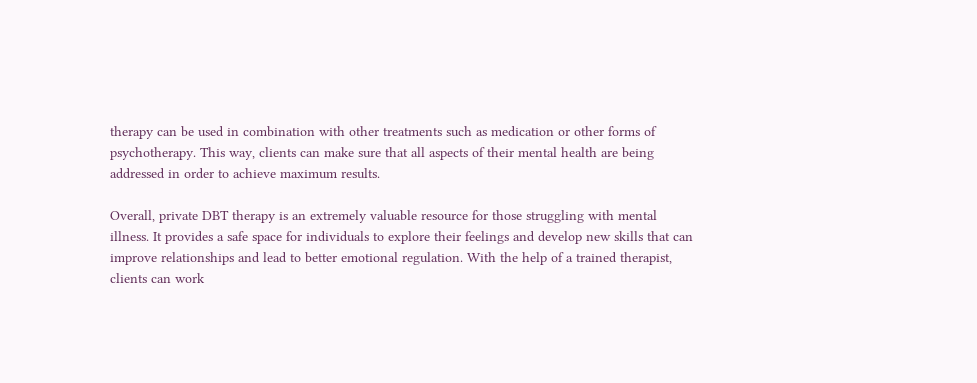therapy can be used in combination with other treatments such as medication or other forms of psychotherapy. This way, clients can make sure that all aspects of their mental health are being addressed in order to achieve maximum results.

Overall, private DBT therapy is an extremely valuable resource for those struggling with mental illness. It provides a safe space for individuals to explore their feelings and develop new skills that can improve relationships and lead to better emotional regulation. With the help of a trained therapist, clients can work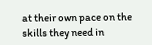at their own pace on the skills they need in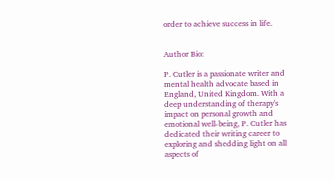order to achieve success in life.


Author Bio:

P. Cutler is a passionate writer and mental health advocate based in England, United Kingdom. With a deep understanding of therapy's impact on personal growth and emotional well-being, P. Cutler has dedicated their writing career to exploring and shedding light on all aspects of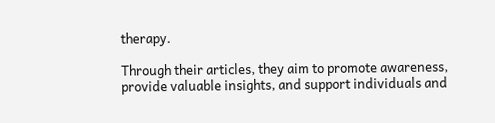therapy.

Through their articles, they aim to promote awareness, provide valuable insights, and support individuals and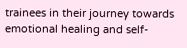trainees in their journey towards emotional healing and self-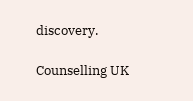discovery.

Counselling UK